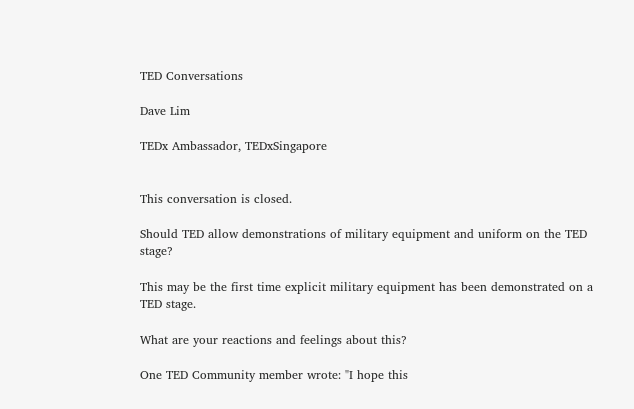TED Conversations

Dave Lim

TEDx Ambassador, TEDxSingapore


This conversation is closed.

Should TED allow demonstrations of military equipment and uniform on the TED stage?

This may be the first time explicit military equipment has been demonstrated on a TED stage.

What are your reactions and feelings about this?

One TED Community member wrote: "I hope this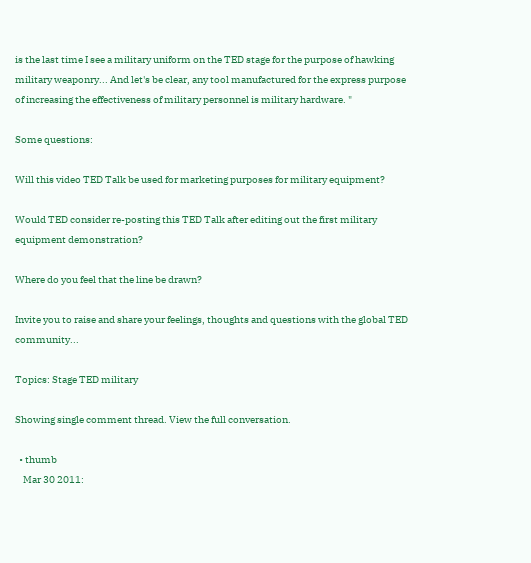is the last time I see a military uniform on the TED stage for the purpose of hawking military weaponry... And let's be clear, any tool manufactured for the express purpose of increasing the effectiveness of military personnel is military hardware. "

Some questions:

Will this video TED Talk be used for marketing purposes for military equipment?

Would TED consider re-posting this TED Talk after editing out the first military equipment demonstration?

Where do you feel that the line be drawn?

Invite you to raise and share your feelings, thoughts and questions with the global TED community...

Topics: Stage TED military

Showing single comment thread. View the full conversation.

  • thumb
    Mar 30 2011: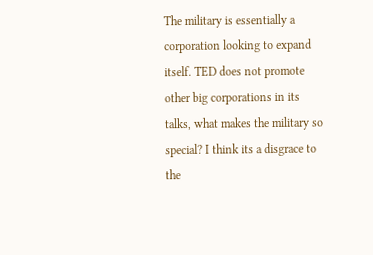The military is essentially a corporation looking to expand itself. TED does not promote other big corporations in its talks, what makes the military so special? I think its a disgrace to the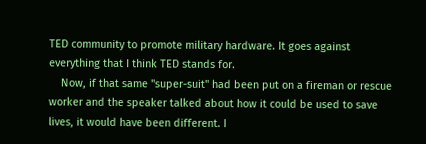TED community to promote military hardware. It goes against everything that I think TED stands for.
    Now, if that same "super-suit" had been put on a fireman or rescue worker and the speaker talked about how it could be used to save lives, it would have been different. I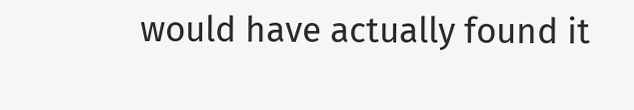would have actually found it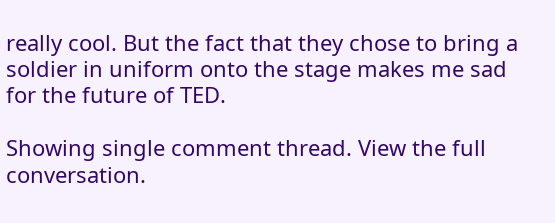really cool. But the fact that they chose to bring a soldier in uniform onto the stage makes me sad for the future of TED.

Showing single comment thread. View the full conversation.